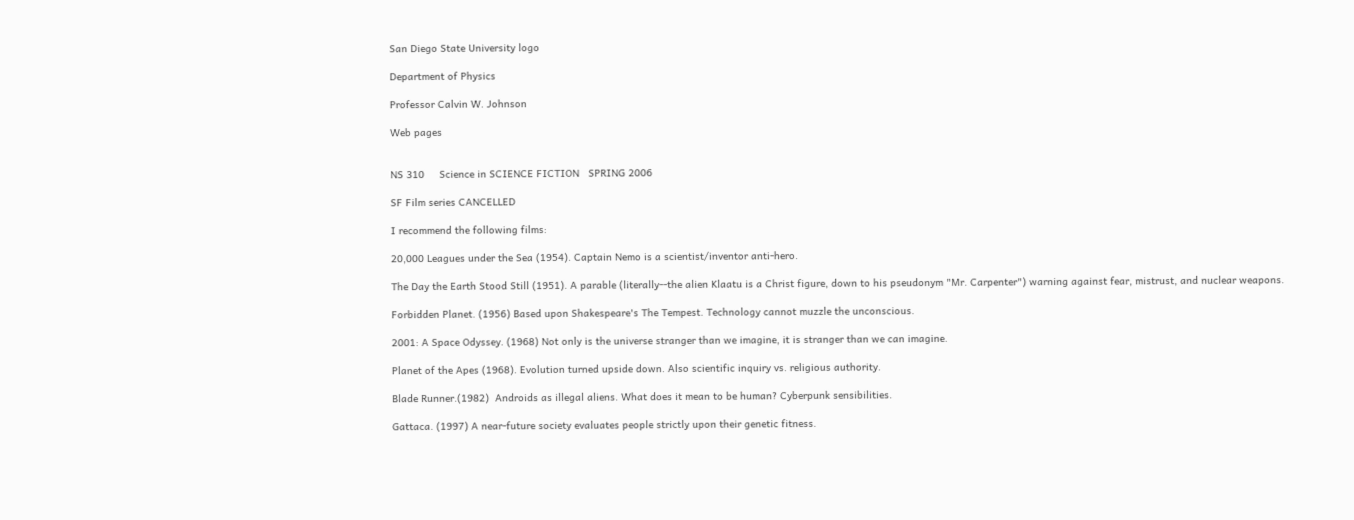San Diego State University logo

Department of Physics

Professor Calvin W. Johnson

Web pages


NS 310     Science in SCIENCE FICTION   SPRING 2006

SF Film series CANCELLED

I recommend the following films:

20,000 Leagues under the Sea (1954). Captain Nemo is a scientist/inventor anti-hero.

The Day the Earth Stood Still (1951). A parable (literally--the alien Klaatu is a Christ figure, down to his pseudonym "Mr. Carpenter") warning against fear, mistrust, and nuclear weapons.

Forbidden Planet. (1956) Based upon Shakespeare's The Tempest. Technology cannot muzzle the unconscious.

2001: A Space Odyssey. (1968) Not only is the universe stranger than we imagine, it is stranger than we can imagine.

Planet of the Apes (1968). Evolution turned upside down. Also scientific inquiry vs. religious authority.

Blade Runner.(1982)  Androids as illegal aliens. What does it mean to be human? Cyberpunk sensibilities.

Gattaca. (1997) A near-future society evaluates people strictly upon their genetic fitness.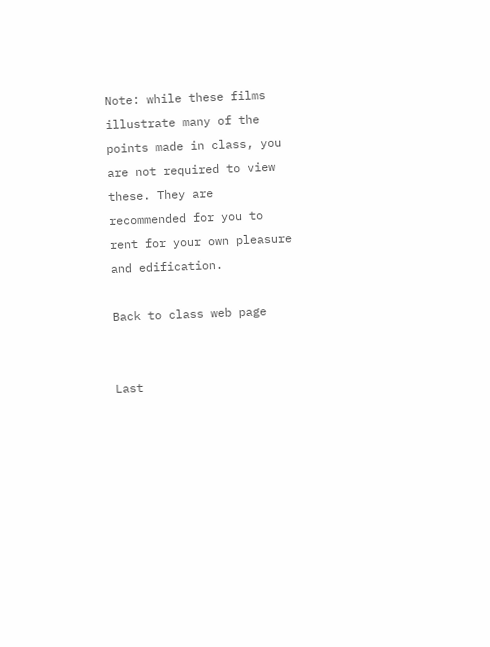Note: while these films illustrate many of the points made in class, you are not required to view these. They are  recommended for you to rent for your own pleasure and edification.

Back to class web page


Last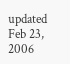updated Feb 23, 2006